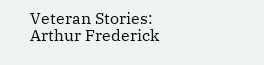Veteran Stories:
Arthur Frederick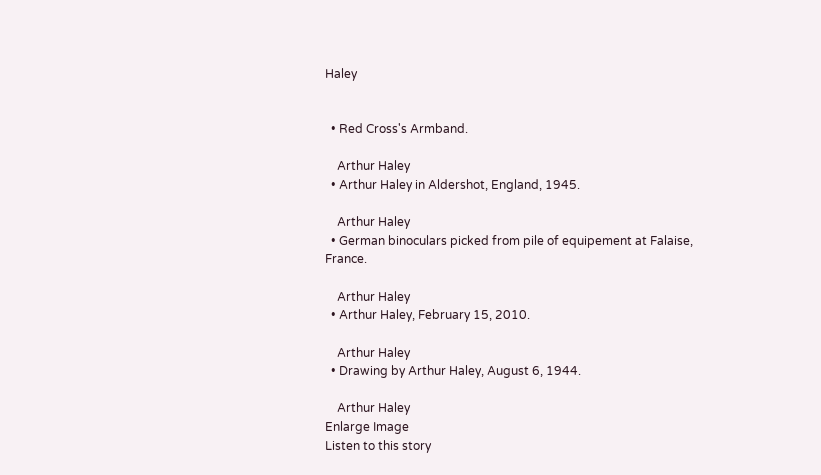Haley


  • Red Cross's Armband.

    Arthur Haley
  • Arthur Haley in Aldershot, England, 1945.

    Arthur Haley
  • German binoculars picked from pile of equipement at Falaise, France.

    Arthur Haley
  • Arthur Haley, February 15, 2010.

    Arthur Haley
  • Drawing by Arthur Haley, August 6, 1944.

    Arthur Haley
Enlarge Image
Listen to this story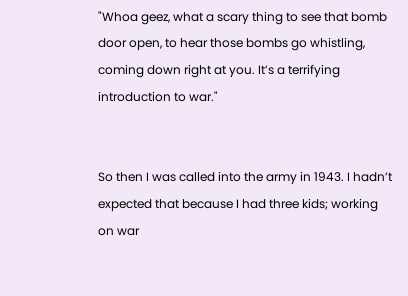"Whoa geez, what a scary thing to see that bomb door open, to hear those bombs go whistling, coming down right at you. It’s a terrifying introduction to war."


So then I was called into the army in 1943. I hadn’t expected that because I had three kids; working on war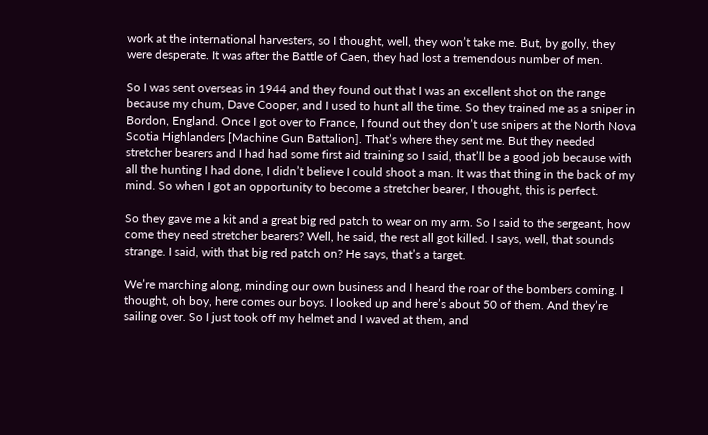work at the international harvesters, so I thought, well, they won’t take me. But, by golly, they were desperate. It was after the Battle of Caen, they had lost a tremendous number of men.

So I was sent overseas in 1944 and they found out that I was an excellent shot on the range because my chum, Dave Cooper, and I used to hunt all the time. So they trained me as a sniper in Bordon, England. Once I got over to France, I found out they don’t use snipers at the North Nova Scotia Highlanders [Machine Gun Battalion]. That’s where they sent me. But they needed stretcher bearers and I had had some first aid training so I said, that’ll be a good job because with all the hunting I had done, I didn’t believe I could shoot a man. It was that thing in the back of my mind. So when I got an opportunity to become a stretcher bearer, I thought, this is perfect.

So they gave me a kit and a great big red patch to wear on my arm. So I said to the sergeant, how come they need stretcher bearers? Well, he said, the rest all got killed. I says, well, that sounds strange. I said, with that big red patch on? He says, that’s a target.

We’re marching along, minding our own business and I heard the roar of the bombers coming. I thought, oh boy, here comes our boys. I looked up and here’s about 50 of them. And they’re sailing over. So I just took off my helmet and I waved at them, and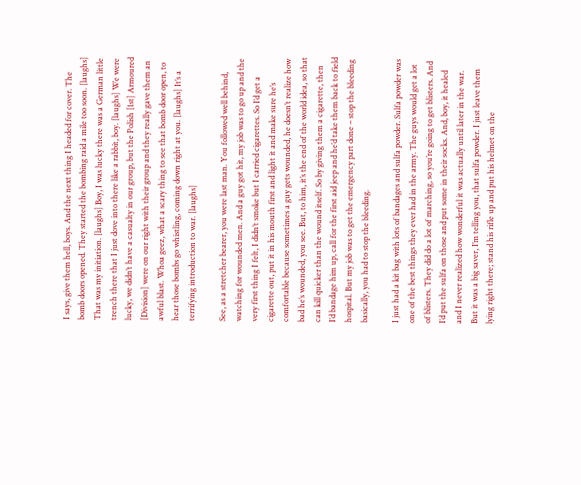I says, give them hell, boys. And the next thing I headed for cover. The bomb doors opened. They started the bombing raid a mile too soon. [laughs] That was my initiation. [laughs] Boy, I was lucky there was a German little trench there that I just dove into there like a rabbit, boy. [laughs] We were lucky, we didn’t have a casualty in our group, but the Polish [1st] Armoured [Division] were on our right with their group and they really gave them an awful blast. Whoa geez, what a scary thing to see that bomb door open, to hear those bombs go whistling, coming down right at you. [laughs] It’s a terrifying introduction to war. [laughs]

See, as a stretcher bearer, you were last man. You followed well behind, watching for wounded men. And a guy got hit, my job was to go up and the very first thing I felt, I didn’t smoke but I carried cigarettes. So I’d get a cigarette out, put it in his mouth first and light it and make sure he’s comfortable because sometimes a guy gets wounded, he doesn’t realize how bad he’s wounded, you see. But, to him, it’s the end of the world idea, so that can kill quicker than the wound itself. So by giving them a cigarette, then I’d bandage him up, call for the first aid jeep and he’d take them back to field hospital. But my job was to get the emergency part done – stop the bleeding basically, you had to stop the bleeding.

I just had a kit bag with lots of bandages and sulfa powder. Sulfa powder was one of the best things they ever had in the army. The guys would get a lot of blisters. They did do a lot of marching, so you’re going to get blisters. And I’d put the sulfa on those and put some in their socks. And, boy, it healed and I never realized how wonderful it was actually until later in the war. But it was a big saver, I’m telling you, that sulfa powder. I just leave them lying right there; stand his rifle up and put his helmet on the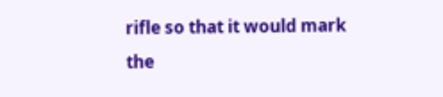rifle so that it would mark the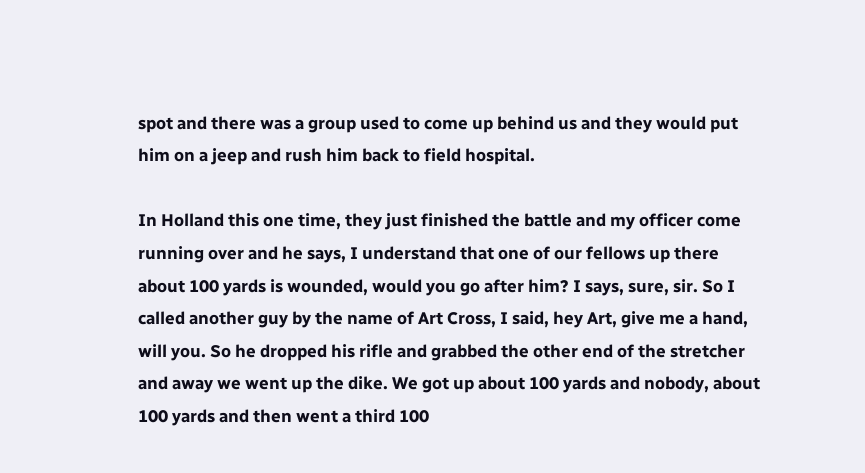spot and there was a group used to come up behind us and they would put him on a jeep and rush him back to field hospital.

In Holland this one time, they just finished the battle and my officer come running over and he says, I understand that one of our fellows up there about 100 yards is wounded, would you go after him? I says, sure, sir. So I called another guy by the name of Art Cross, I said, hey Art, give me a hand, will you. So he dropped his rifle and grabbed the other end of the stretcher and away we went up the dike. We got up about 100 yards and nobody, about 100 yards and then went a third 100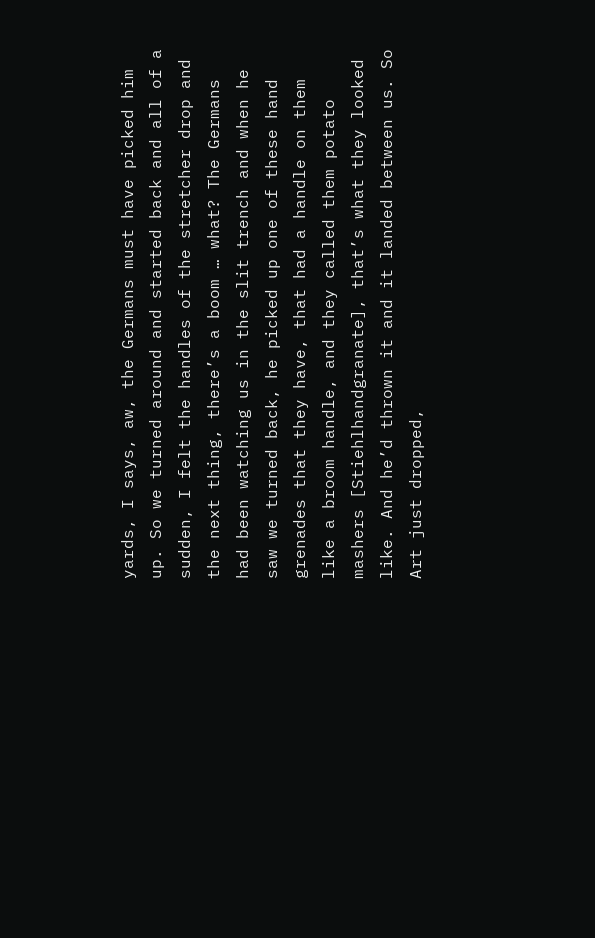yards, I says, aw, the Germans must have picked him up. So we turned around and started back and all of a sudden, I felt the handles of the stretcher drop and the next thing, there’s a boom … what? The Germans had been watching us in the slit trench and when he saw we turned back, he picked up one of these hand grenades that they have, that had a handle on them like a broom handle, and they called them potato mashers [Stiehlhandgranate], that’s what they looked like. And he’d thrown it and it landed between us. So Art just dropped,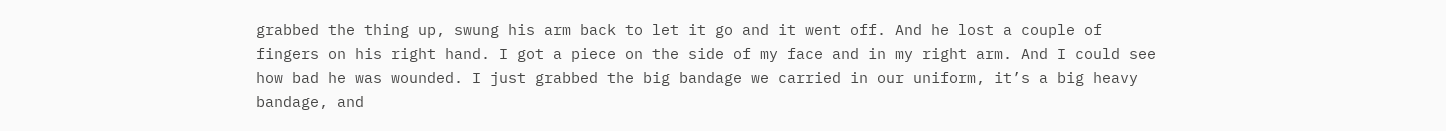grabbed the thing up, swung his arm back to let it go and it went off. And he lost a couple of fingers on his right hand. I got a piece on the side of my face and in my right arm. And I could see how bad he was wounded. I just grabbed the big bandage we carried in our uniform, it’s a big heavy bandage, and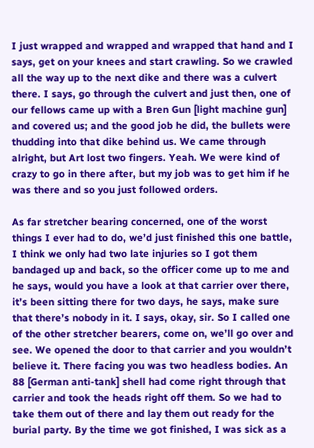I just wrapped and wrapped and wrapped that hand and I says, get on your knees and start crawling. So we crawled all the way up to the next dike and there was a culvert there. I says, go through the culvert and just then, one of our fellows came up with a Bren Gun [light machine gun] and covered us; and the good job he did, the bullets were thudding into that dike behind us. We came through alright, but Art lost two fingers. Yeah. We were kind of crazy to go in there after, but my job was to get him if he was there and so you just followed orders.

As far stretcher bearing concerned, one of the worst things I ever had to do, we’d just finished this one battle, I think we only had two late injuries so I got them bandaged up and back, so the officer come up to me and he says, would you have a look at that carrier over there, it’s been sitting there for two days, he says, make sure that there’s nobody in it. I says, okay, sir. So I called one of the other stretcher bearers, come on, we’ll go over and see. We opened the door to that carrier and you wouldn’t believe it. There facing you was two headless bodies. An 88 [German anti-tank] shell had come right through that carrier and took the heads right off them. So we had to take them out of there and lay them out ready for the burial party. By the time we got finished, I was sick as a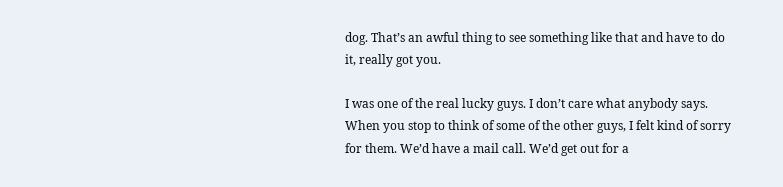dog. That’s an awful thing to see something like that and have to do it, really got you.

I was one of the real lucky guys. I don’t care what anybody says. When you stop to think of some of the other guys, I felt kind of sorry for them. We’d have a mail call. We’d get out for a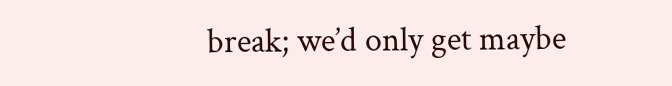break; we’d only get maybe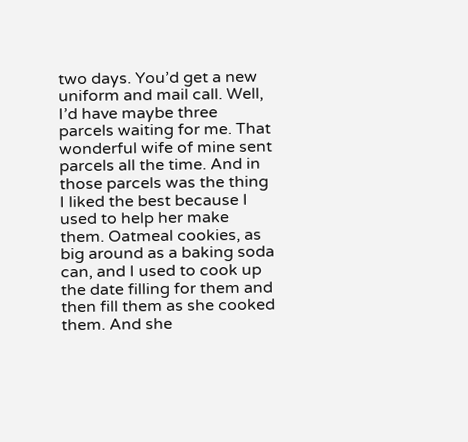two days. You’d get a new uniform and mail call. Well, I’d have maybe three parcels waiting for me. That wonderful wife of mine sent parcels all the time. And in those parcels was the thing I liked the best because I used to help her make them. Oatmeal cookies, as big around as a baking soda can, and I used to cook up the date filling for them and then fill them as she cooked them. And she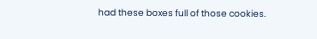had these boxes full of those cookies.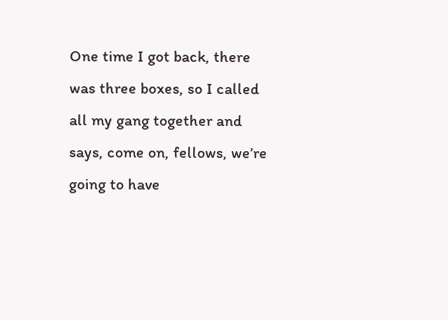One time I got back, there was three boxes, so I called all my gang together and says, come on, fellows, we’re going to have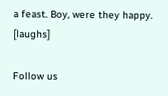a feast. Boy, were they happy. [laughs]

Follow us